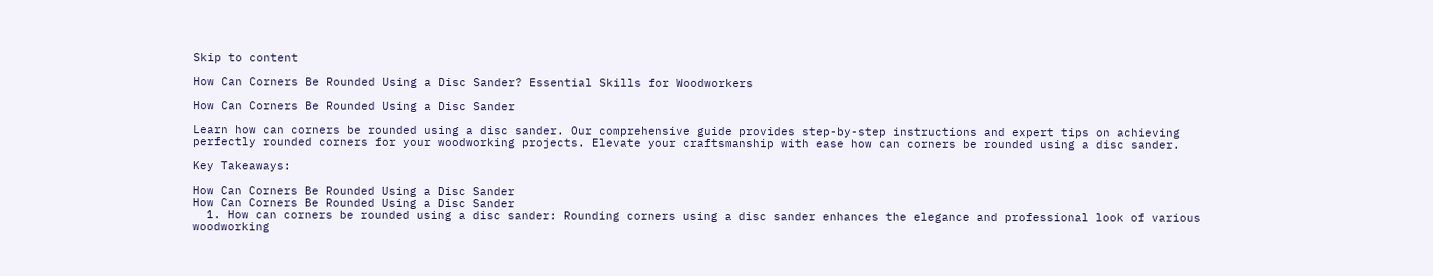Skip to content

How Can Corners Be Rounded Using a Disc Sander? Essential Skills for Woodworkers

How Can Corners Be Rounded Using a Disc Sander

Learn how can corners be rounded using a disc sander. Our comprehensive guide provides step-by-step instructions and expert tips on achieving perfectly rounded corners for your woodworking projects. Elevate your craftsmanship with ease how can corners be rounded using a disc sander.

Key Takeaways:

How Can Corners Be Rounded Using a Disc Sander
How Can Corners Be Rounded Using a Disc Sander
  1. How can corners be rounded using a disc sander: Rounding corners using a disc sander enhances the elegance and professional look of various woodworking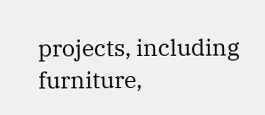projects, including furniture,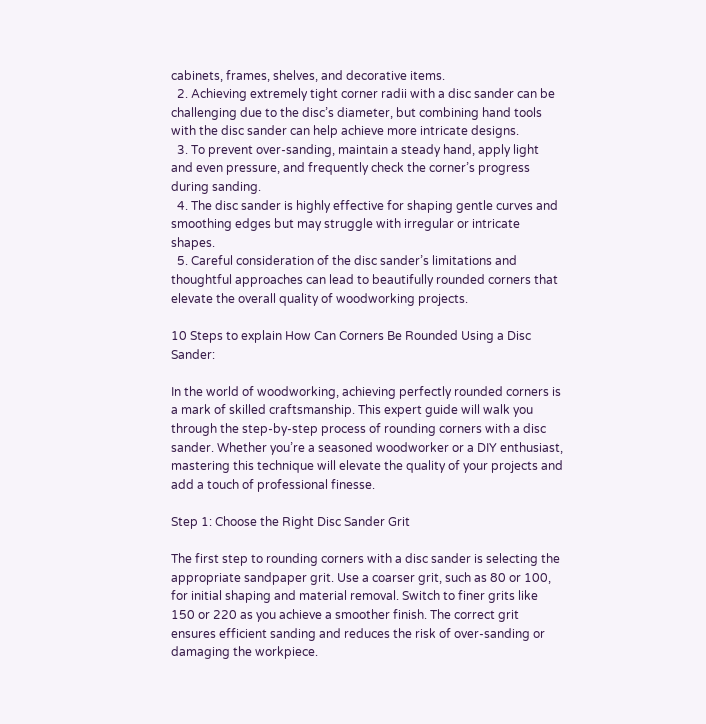cabinets, frames, shelves, and decorative items.
  2. Achieving extremely tight corner radii with a disc sander can be challenging due to the disc’s diameter, but combining hand tools with the disc sander can help achieve more intricate designs.
  3. To prevent over-sanding, maintain a steady hand, apply light and even pressure, and frequently check the corner’s progress during sanding.
  4. The disc sander is highly effective for shaping gentle curves and smoothing edges but may struggle with irregular or intricate shapes.
  5. Careful consideration of the disc sander’s limitations and thoughtful approaches can lead to beautifully rounded corners that elevate the overall quality of woodworking projects.

10 Steps to explain How Can Corners Be Rounded Using a Disc Sander:

In the world of woodworking, achieving perfectly rounded corners is a mark of skilled craftsmanship. This expert guide will walk you through the step-by-step process of rounding corners with a disc sander. Whether you’re a seasoned woodworker or a DIY enthusiast, mastering this technique will elevate the quality of your projects and add a touch of professional finesse.

Step 1: Choose the Right Disc Sander Grit

The first step to rounding corners with a disc sander is selecting the appropriate sandpaper grit. Use a coarser grit, such as 80 or 100, for initial shaping and material removal. Switch to finer grits like 150 or 220 as you achieve a smoother finish. The correct grit ensures efficient sanding and reduces the risk of over-sanding or damaging the workpiece.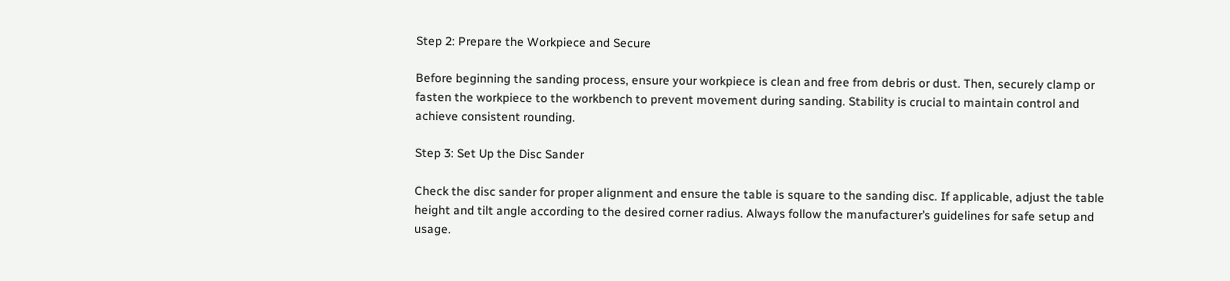Step 2: Prepare the Workpiece and Secure

Before beginning the sanding process, ensure your workpiece is clean and free from debris or dust. Then, securely clamp or fasten the workpiece to the workbench to prevent movement during sanding. Stability is crucial to maintain control and achieve consistent rounding.

Step 3: Set Up the Disc Sander

Check the disc sander for proper alignment and ensure the table is square to the sanding disc. If applicable, adjust the table height and tilt angle according to the desired corner radius. Always follow the manufacturer’s guidelines for safe setup and usage.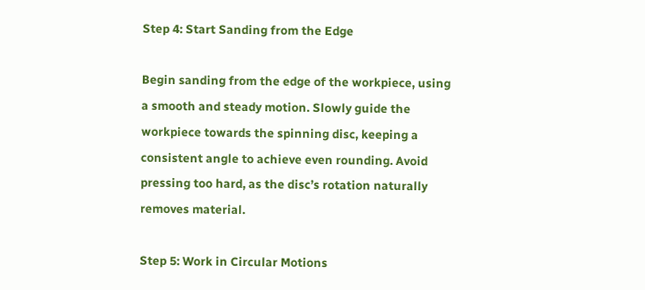Step 4: Start Sanding from the Edge

Begin sanding from the edge of the workpiece, using a smooth and steady motion. Slowly guide the workpiece towards the spinning disc, keeping a consistent angle to achieve even rounding. Avoid pressing too hard, as the disc’s rotation naturally removes material.

Step 5: Work in Circular Motions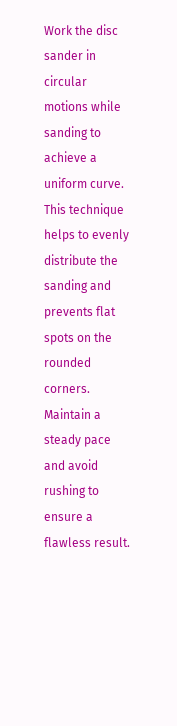Work the disc sander in circular motions while sanding to achieve a uniform curve. This technique helps to evenly distribute the sanding and prevents flat spots on the rounded corners. Maintain a steady pace and avoid rushing to ensure a flawless result.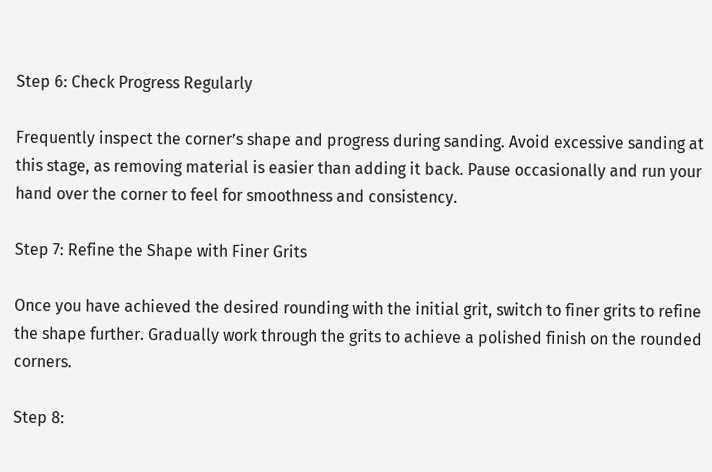Step 6: Check Progress Regularly

Frequently inspect the corner’s shape and progress during sanding. Avoid excessive sanding at this stage, as removing material is easier than adding it back. Pause occasionally and run your hand over the corner to feel for smoothness and consistency.

Step 7: Refine the Shape with Finer Grits

Once you have achieved the desired rounding with the initial grit, switch to finer grits to refine the shape further. Gradually work through the grits to achieve a polished finish on the rounded corners.

Step 8: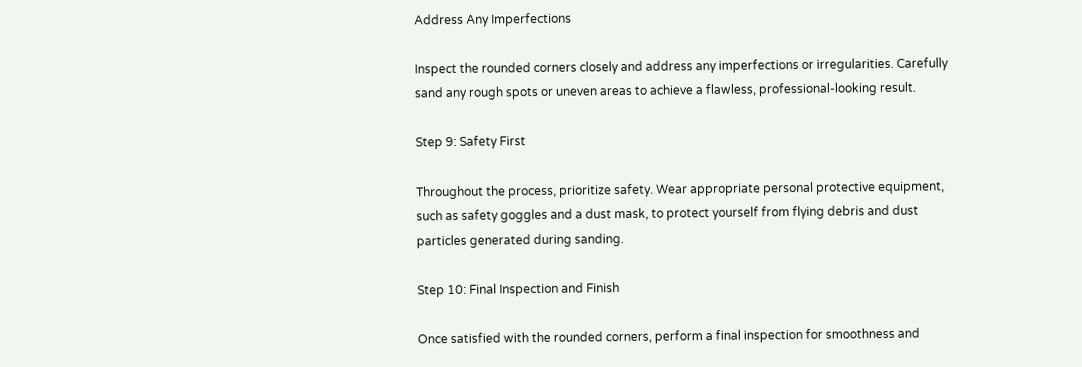Address Any Imperfections

Inspect the rounded corners closely and address any imperfections or irregularities. Carefully sand any rough spots or uneven areas to achieve a flawless, professional-looking result.

Step 9: Safety First

Throughout the process, prioritize safety. Wear appropriate personal protective equipment, such as safety goggles and a dust mask, to protect yourself from flying debris and dust particles generated during sanding.

Step 10: Final Inspection and Finish

Once satisfied with the rounded corners, perform a final inspection for smoothness and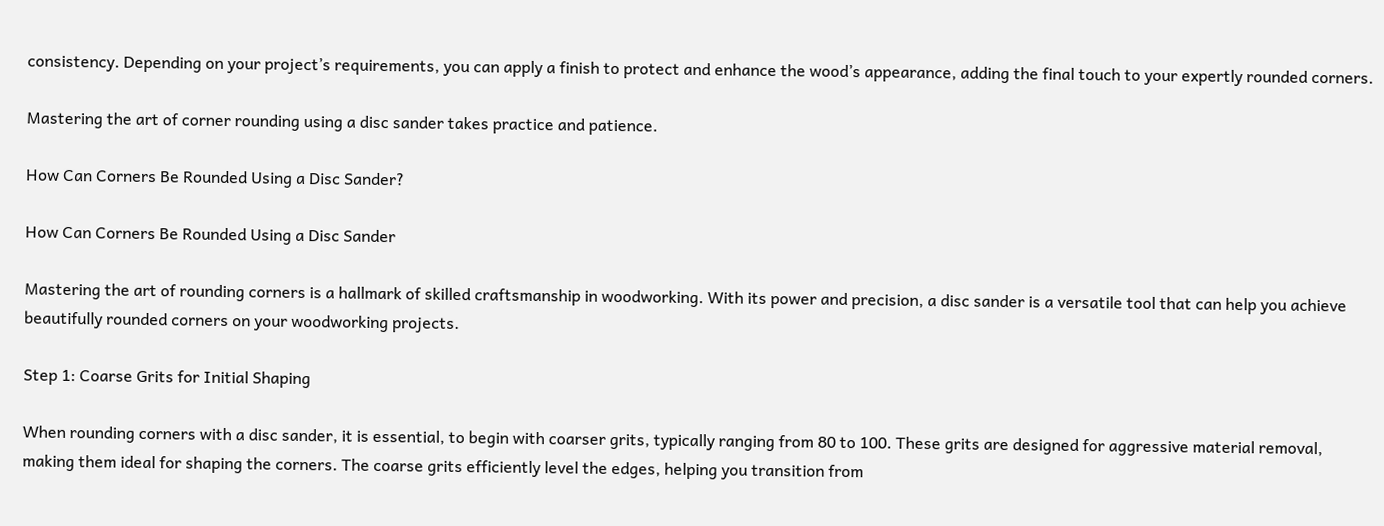consistency. Depending on your project’s requirements, you can apply a finish to protect and enhance the wood’s appearance, adding the final touch to your expertly rounded corners.

Mastering the art of corner rounding using a disc sander takes practice and patience.

How Can Corners Be Rounded Using a Disc Sander?

How Can Corners Be Rounded Using a Disc Sander

Mastering the art of rounding corners is a hallmark of skilled craftsmanship in woodworking. With its power and precision, a disc sander is a versatile tool that can help you achieve beautifully rounded corners on your woodworking projects.

Step 1: Coarse Grits for Initial Shaping

When rounding corners with a disc sander, it is essential, to begin with coarser grits, typically ranging from 80 to 100. These grits are designed for aggressive material removal, making them ideal for shaping the corners. The coarse grits efficiently level the edges, helping you transition from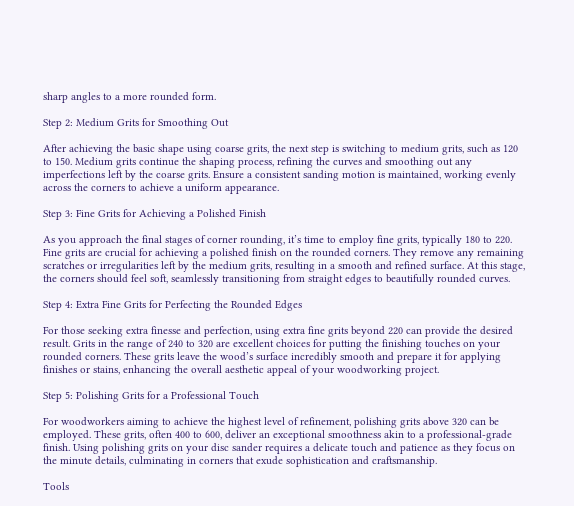sharp angles to a more rounded form.

Step 2: Medium Grits for Smoothing Out

After achieving the basic shape using coarse grits, the next step is switching to medium grits, such as 120 to 150. Medium grits continue the shaping process, refining the curves and smoothing out any imperfections left by the coarse grits. Ensure a consistent sanding motion is maintained, working evenly across the corners to achieve a uniform appearance.

Step 3: Fine Grits for Achieving a Polished Finish

As you approach the final stages of corner rounding, it’s time to employ fine grits, typically 180 to 220. Fine grits are crucial for achieving a polished finish on the rounded corners. They remove any remaining scratches or irregularities left by the medium grits, resulting in a smooth and refined surface. At this stage, the corners should feel soft, seamlessly transitioning from straight edges to beautifully rounded curves.

Step 4: Extra Fine Grits for Perfecting the Rounded Edges

For those seeking extra finesse and perfection, using extra fine grits beyond 220 can provide the desired result. Grits in the range of 240 to 320 are excellent choices for putting the finishing touches on your rounded corners. These grits leave the wood’s surface incredibly smooth and prepare it for applying finishes or stains, enhancing the overall aesthetic appeal of your woodworking project.

Step 5: Polishing Grits for a Professional Touch

For woodworkers aiming to achieve the highest level of refinement, polishing grits above 320 can be employed. These grits, often 400 to 600, deliver an exceptional smoothness akin to a professional-grade finish. Using polishing grits on your disc sander requires a delicate touch and patience as they focus on the minute details, culminating in corners that exude sophistication and craftsmanship.

Tools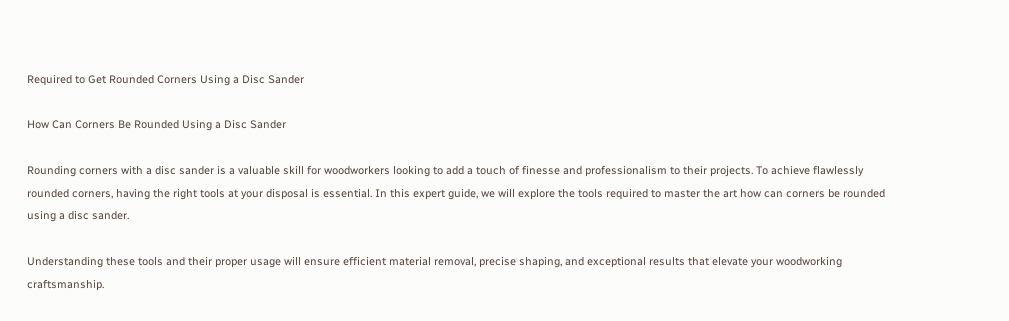Required to Get Rounded Corners Using a Disc Sander

How Can Corners Be Rounded Using a Disc Sander

Rounding corners with a disc sander is a valuable skill for woodworkers looking to add a touch of finesse and professionalism to their projects. To achieve flawlessly rounded corners, having the right tools at your disposal is essential. In this expert guide, we will explore the tools required to master the art how can corners be rounded using a disc sander.

Understanding these tools and their proper usage will ensure efficient material removal, precise shaping, and exceptional results that elevate your woodworking craftsmanship.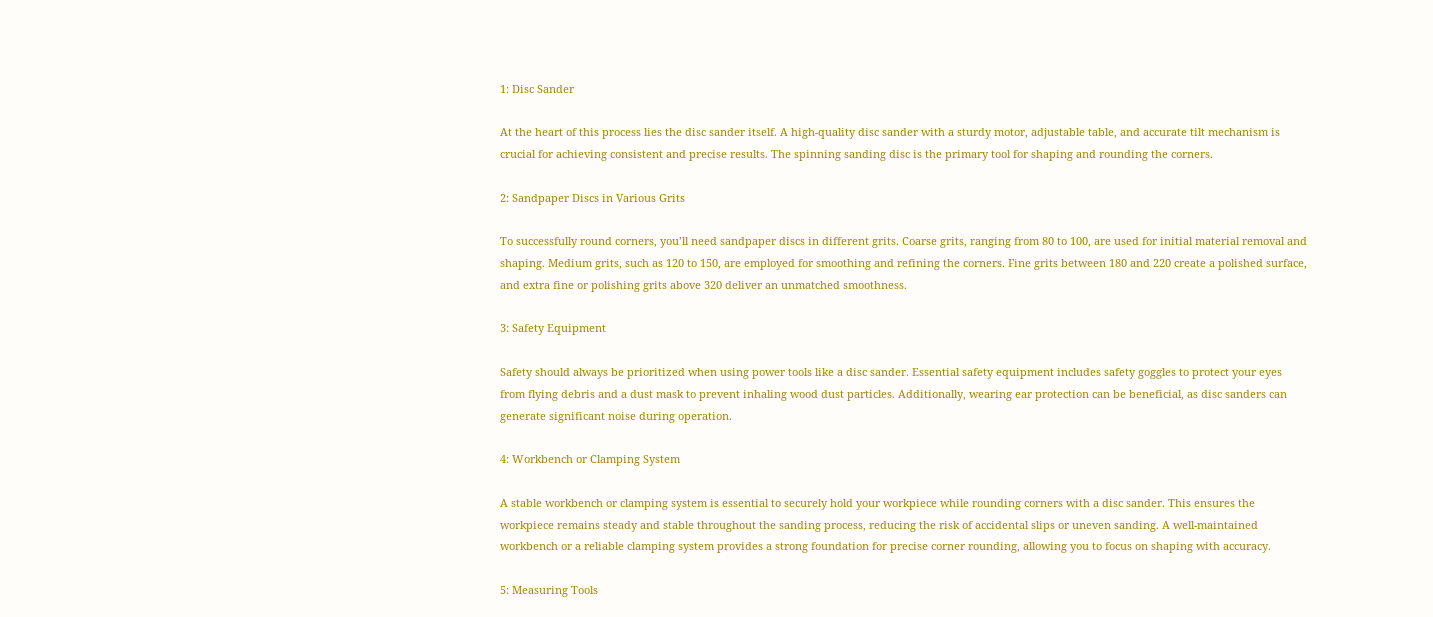1: Disc Sander

At the heart of this process lies the disc sander itself. A high-quality disc sander with a sturdy motor, adjustable table, and accurate tilt mechanism is crucial for achieving consistent and precise results. The spinning sanding disc is the primary tool for shaping and rounding the corners.

2: Sandpaper Discs in Various Grits

To successfully round corners, you’ll need sandpaper discs in different grits. Coarse grits, ranging from 80 to 100, are used for initial material removal and shaping. Medium grits, such as 120 to 150, are employed for smoothing and refining the corners. Fine grits between 180 and 220 create a polished surface, and extra fine or polishing grits above 320 deliver an unmatched smoothness.

3: Safety Equipment

Safety should always be prioritized when using power tools like a disc sander. Essential safety equipment includes safety goggles to protect your eyes from flying debris and a dust mask to prevent inhaling wood dust particles. Additionally, wearing ear protection can be beneficial, as disc sanders can generate significant noise during operation.

4: Workbench or Clamping System

A stable workbench or clamping system is essential to securely hold your workpiece while rounding corners with a disc sander. This ensures the workpiece remains steady and stable throughout the sanding process, reducing the risk of accidental slips or uneven sanding. A well-maintained workbench or a reliable clamping system provides a strong foundation for precise corner rounding, allowing you to focus on shaping with accuracy.

5: Measuring Tools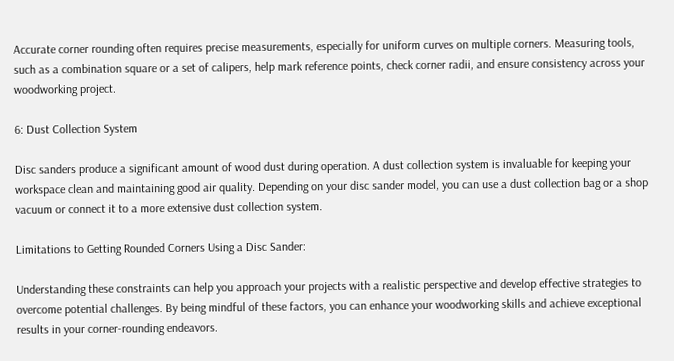Accurate corner rounding often requires precise measurements, especially for uniform curves on multiple corners. Measuring tools, such as a combination square or a set of calipers, help mark reference points, check corner radii, and ensure consistency across your woodworking project.

6: Dust Collection System

Disc sanders produce a significant amount of wood dust during operation. A dust collection system is invaluable for keeping your workspace clean and maintaining good air quality. Depending on your disc sander model, you can use a dust collection bag or a shop vacuum or connect it to a more extensive dust collection system.

Limitations to Getting Rounded Corners Using a Disc Sander:

Understanding these constraints can help you approach your projects with a realistic perspective and develop effective strategies to overcome potential challenges. By being mindful of these factors, you can enhance your woodworking skills and achieve exceptional results in your corner-rounding endeavors.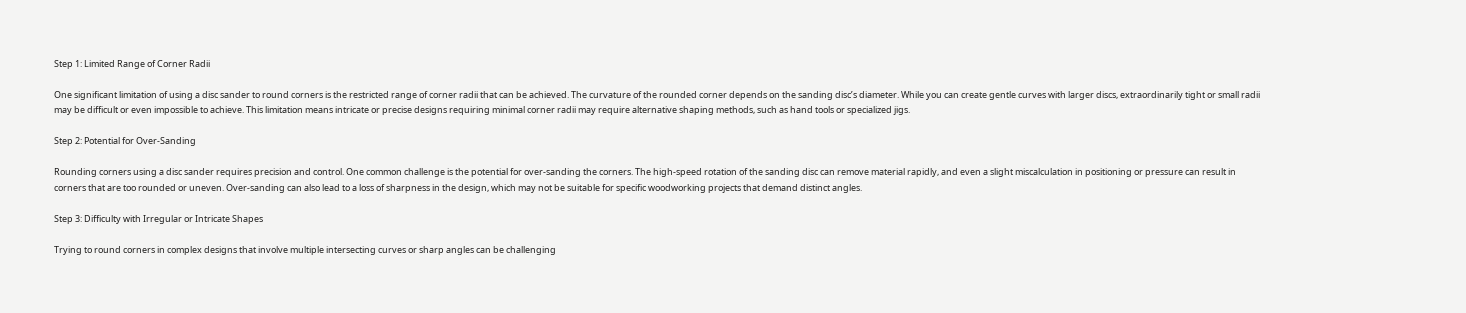Step 1: Limited Range of Corner Radii

One significant limitation of using a disc sander to round corners is the restricted range of corner radii that can be achieved. The curvature of the rounded corner depends on the sanding disc’s diameter. While you can create gentle curves with larger discs, extraordinarily tight or small radii may be difficult or even impossible to achieve. This limitation means intricate or precise designs requiring minimal corner radii may require alternative shaping methods, such as hand tools or specialized jigs.

Step 2: Potential for Over-Sanding

Rounding corners using a disc sander requires precision and control. One common challenge is the potential for over-sanding the corners. The high-speed rotation of the sanding disc can remove material rapidly, and even a slight miscalculation in positioning or pressure can result in corners that are too rounded or uneven. Over-sanding can also lead to a loss of sharpness in the design, which may not be suitable for specific woodworking projects that demand distinct angles.

Step 3: Difficulty with Irregular or Intricate Shapes

Trying to round corners in complex designs that involve multiple intersecting curves or sharp angles can be challenging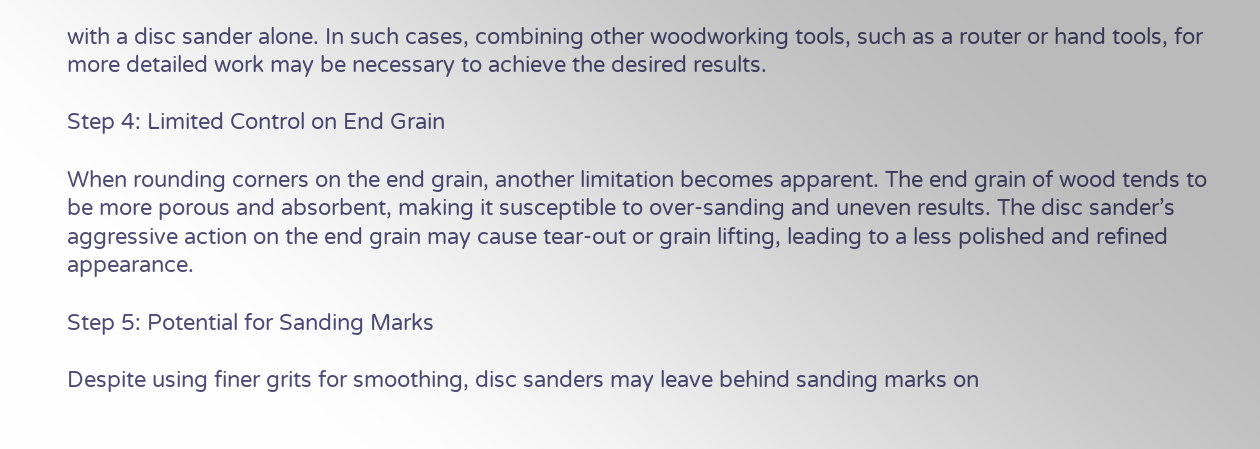with a disc sander alone. In such cases, combining other woodworking tools, such as a router or hand tools, for more detailed work may be necessary to achieve the desired results.

Step 4: Limited Control on End Grain

When rounding corners on the end grain, another limitation becomes apparent. The end grain of wood tends to be more porous and absorbent, making it susceptible to over-sanding and uneven results. The disc sander’s aggressive action on the end grain may cause tear-out or grain lifting, leading to a less polished and refined appearance.

Step 5: Potential for Sanding Marks

Despite using finer grits for smoothing, disc sanders may leave behind sanding marks on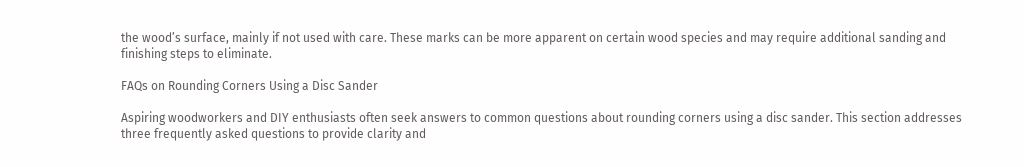the wood’s surface, mainly if not used with care. These marks can be more apparent on certain wood species and may require additional sanding and finishing steps to eliminate.

FAQs on Rounding Corners Using a Disc Sander

Aspiring woodworkers and DIY enthusiasts often seek answers to common questions about rounding corners using a disc sander. This section addresses three frequently asked questions to provide clarity and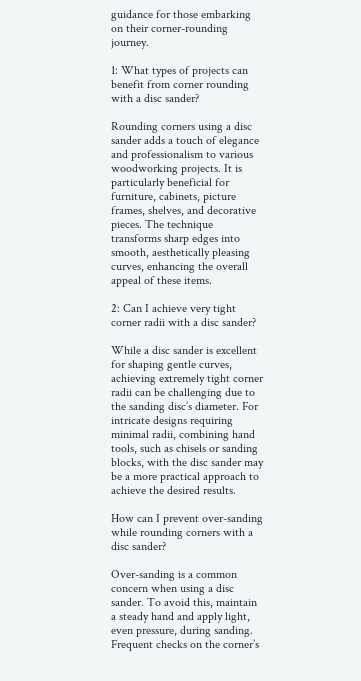guidance for those embarking on their corner-rounding journey.

1: What types of projects can benefit from corner rounding with a disc sander?

Rounding corners using a disc sander adds a touch of elegance and professionalism to various woodworking projects. It is particularly beneficial for furniture, cabinets, picture frames, shelves, and decorative pieces. The technique transforms sharp edges into smooth, aesthetically pleasing curves, enhancing the overall appeal of these items.

2: Can I achieve very tight corner radii with a disc sander?

While a disc sander is excellent for shaping gentle curves, achieving extremely tight corner radii can be challenging due to the sanding disc’s diameter. For intricate designs requiring minimal radii, combining hand tools, such as chisels or sanding blocks, with the disc sander may be a more practical approach to achieve the desired results.

How can I prevent over-sanding while rounding corners with a disc sander?

Over-sanding is a common concern when using a disc sander. To avoid this, maintain a steady hand and apply light, even pressure, during sanding. Frequent checks on the corner’s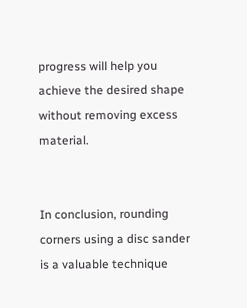progress will help you achieve the desired shape without removing excess material.


In conclusion, rounding corners using a disc sander is a valuable technique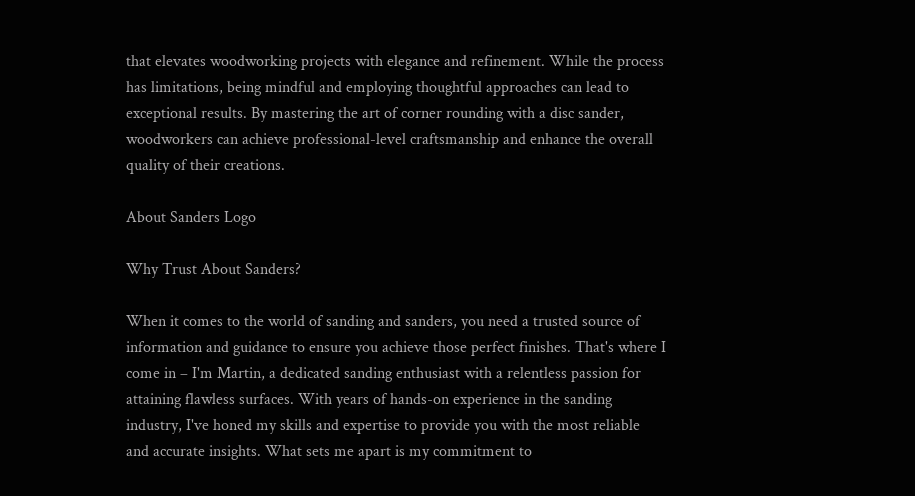that elevates woodworking projects with elegance and refinement. While the process has limitations, being mindful and employing thoughtful approaches can lead to exceptional results. By mastering the art of corner rounding with a disc sander, woodworkers can achieve professional-level craftsmanship and enhance the overall quality of their creations.

About Sanders Logo

Why Trust About Sanders?

When it comes to the world of sanding and sanders, you need a trusted source of information and guidance to ensure you achieve those perfect finishes. That's where I come in – I'm Martin, a dedicated sanding enthusiast with a relentless passion for attaining flawless surfaces. With years of hands-on experience in the sanding industry, I've honed my skills and expertise to provide you with the most reliable and accurate insights. What sets me apart is my commitment to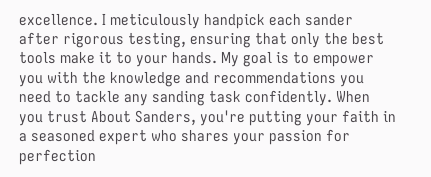excellence. I meticulously handpick each sander after rigorous testing, ensuring that only the best tools make it to your hands. My goal is to empower you with the knowledge and recommendations you need to tackle any sanding task confidently. When you trust About Sanders, you're putting your faith in a seasoned expert who shares your passion for perfection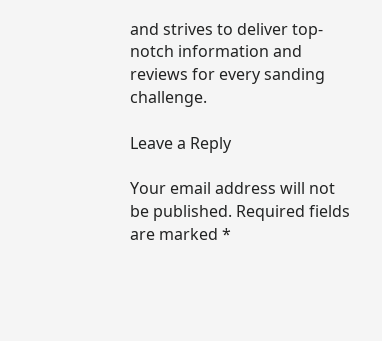and strives to deliver top-notch information and reviews for every sanding challenge.

Leave a Reply

Your email address will not be published. Required fields are marked *